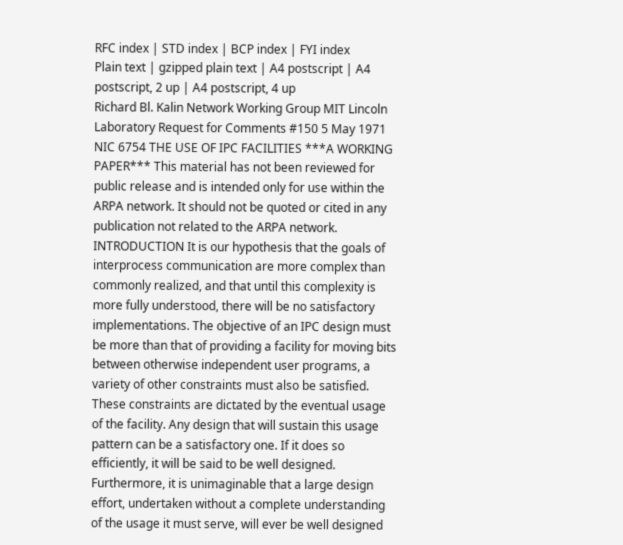RFC index | STD index | BCP index | FYI index
Plain text | gzipped plain text | A4 postscript | A4 postscript, 2 up | A4 postscript, 4 up
Richard Bl. Kalin Network Working Group MIT Lincoln Laboratory Request for Comments #150 5 May 1971 NIC 6754 THE USE OF IPC FACILITIES ***A WORKING PAPER*** This material has not been reviewed for public release and is intended only for use within the ARPA network. It should not be quoted or cited in any publication not related to the ARPA network. INTRODUCTION It is our hypothesis that the goals of interprocess communication are more complex than commonly realized, and that until this complexity is more fully understood, there will be no satisfactory implementations. The objective of an IPC design must be more than that of providing a facility for moving bits between otherwise independent user programs, a variety of other constraints must also be satisfied. These constraints are dictated by the eventual usage of the facility. Any design that will sustain this usage pattern can be a satisfactory one. If it does so efficiently, it will be said to be well designed. Furthermore, it is unimaginable that a large design effort, undertaken without a complete understanding of the usage it must serve, will ever be well designed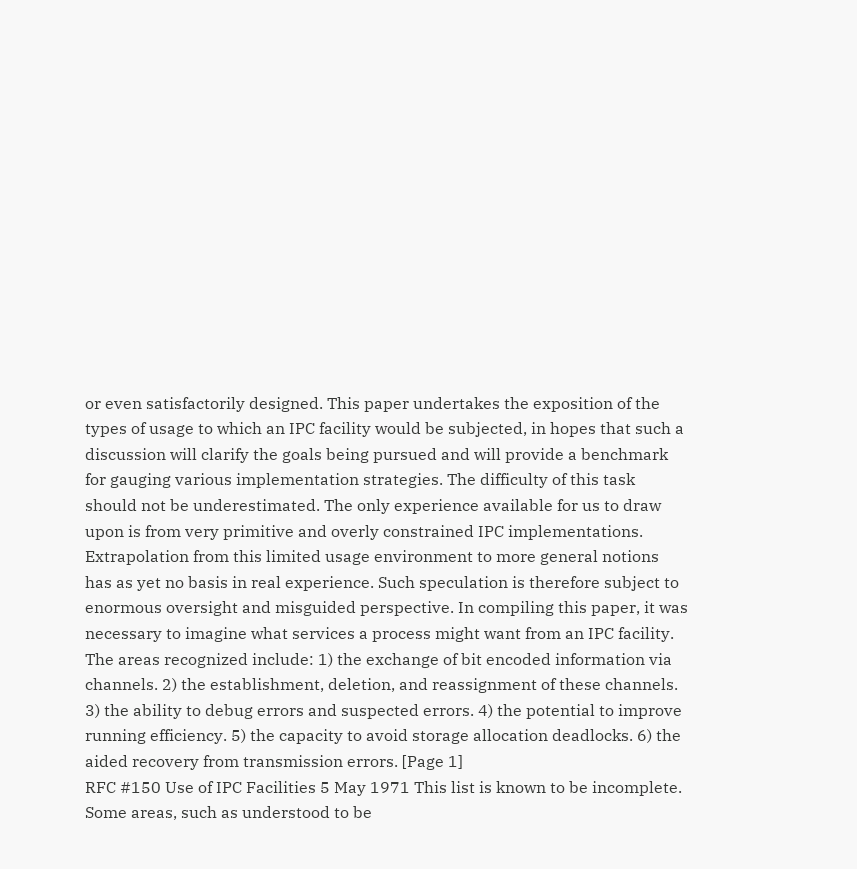or even satisfactorily designed. This paper undertakes the exposition of the types of usage to which an IPC facility would be subjected, in hopes that such a discussion will clarify the goals being pursued and will provide a benchmark for gauging various implementation strategies. The difficulty of this task should not be underestimated. The only experience available for us to draw upon is from very primitive and overly constrained IPC implementations. Extrapolation from this limited usage environment to more general notions has as yet no basis in real experience. Such speculation is therefore subject to enormous oversight and misguided perspective. In compiling this paper, it was necessary to imagine what services a process might want from an IPC facility. The areas recognized include: 1) the exchange of bit encoded information via channels. 2) the establishment, deletion, and reassignment of these channels. 3) the ability to debug errors and suspected errors. 4) the potential to improve running efficiency. 5) the capacity to avoid storage allocation deadlocks. 6) the aided recovery from transmission errors. [Page 1]
RFC #150 Use of IPC Facilities 5 May 1971 This list is known to be incomplete. Some areas, such as understood to be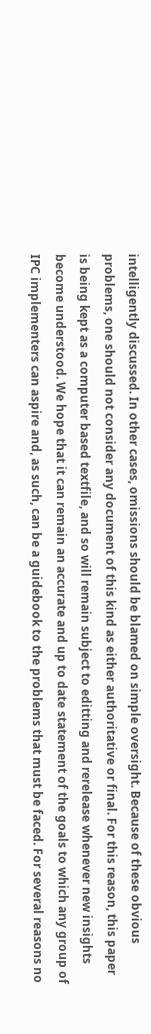intelligently discussed. In other cases, omissions should be blamed on simple oversight. Because of these obvious problems, one should not consider any document of this kind as either authoritative or final. For this reason, this paper is being kept as a computer based textfile, and so will remain subject to editting and rerelease whenever new insights become understood. We hope that it can remain an accurate and up to date statement of the goals to which any group of IPC implementers can aspire and, as such, can be a guidebook to the problems that must be faced. For several reasons no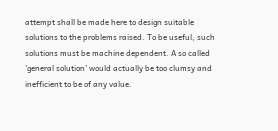attempt shall be made here to design suitable solutions to the problems raised. To be useful, such solutions must be machine dependent. A so called 'general solution' would actually be too clumsy and inefficient to be of any value.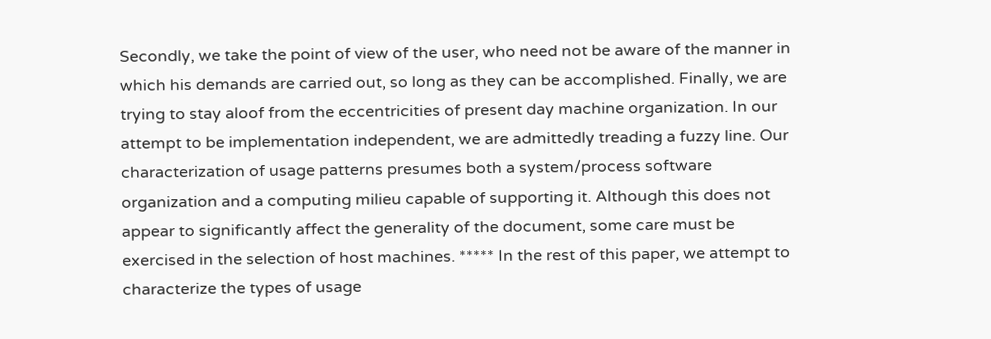Secondly, we take the point of view of the user, who need not be aware of the manner in which his demands are carried out, so long as they can be accomplished. Finally, we are trying to stay aloof from the eccentricities of present day machine organization. In our attempt to be implementation independent, we are admittedly treading a fuzzy line. Our characterization of usage patterns presumes both a system/process software organization and a computing milieu capable of supporting it. Although this does not appear to significantly affect the generality of the document, some care must be exercised in the selection of host machines. ***** In the rest of this paper, we attempt to characterize the types of usage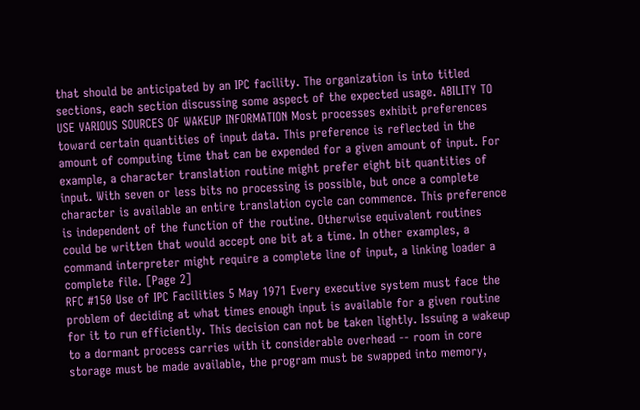that should be anticipated by an IPC facility. The organization is into titled sections, each section discussing some aspect of the expected usage. ABILITY TO USE VARIOUS SOURCES OF WAKEUP INFORMATION Most processes exhibit preferences toward certain quantities of input data. This preference is reflected in the amount of computing time that can be expended for a given amount of input. For example, a character translation routine might prefer eight bit quantities of input. With seven or less bits no processing is possible, but once a complete character is available an entire translation cycle can commence. This preference is independent of the function of the routine. Otherwise equivalent routines could be written that would accept one bit at a time. In other examples, a command interpreter might require a complete line of input, a linking loader a complete file. [Page 2]
RFC #150 Use of IPC Facilities 5 May 1971 Every executive system must face the problem of deciding at what times enough input is available for a given routine for it to run efficiently. This decision can not be taken lightly. Issuing a wakeup to a dormant process carries with it considerable overhead -- room in core storage must be made available, the program must be swapped into memory,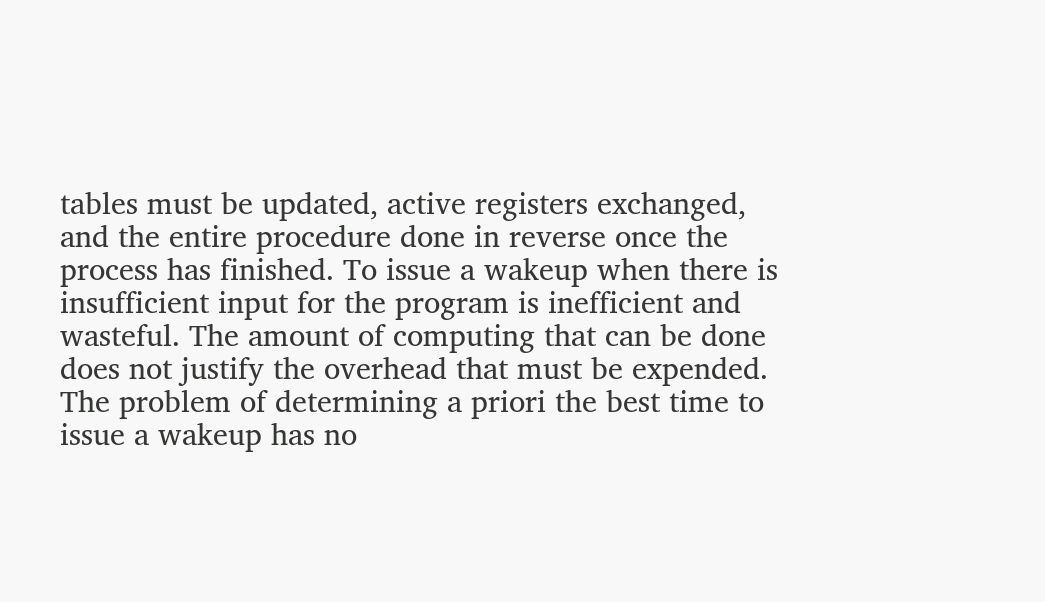tables must be updated, active registers exchanged, and the entire procedure done in reverse once the process has finished. To issue a wakeup when there is insufficient input for the program is inefficient and wasteful. The amount of computing that can be done does not justify the overhead that must be expended. The problem of determining a priori the best time to issue a wakeup has no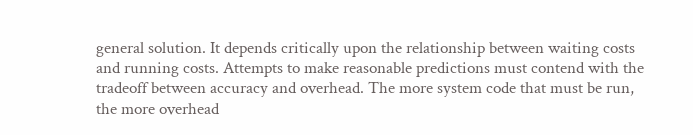general solution. It depends critically upon the relationship between waiting costs and running costs. Attempts to make reasonable predictions must contend with the tradeoff between accuracy and overhead. The more system code that must be run, the more overhead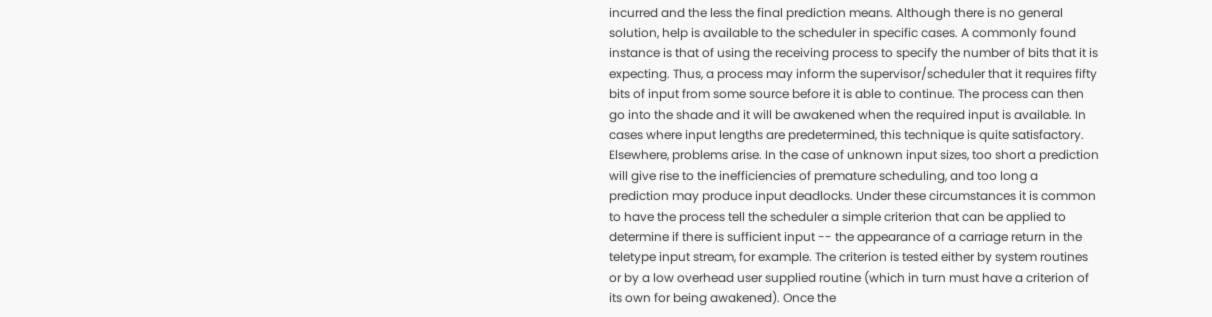incurred and the less the final prediction means. Although there is no general solution, help is available to the scheduler in specific cases. A commonly found instance is that of using the receiving process to specify the number of bits that it is expecting. Thus, a process may inform the supervisor/scheduler that it requires fifty bits of input from some source before it is able to continue. The process can then go into the shade and it will be awakened when the required input is available. In cases where input lengths are predetermined, this technique is quite satisfactory. Elsewhere, problems arise. In the case of unknown input sizes, too short a prediction will give rise to the inefficiencies of premature scheduling, and too long a prediction may produce input deadlocks. Under these circumstances it is common to have the process tell the scheduler a simple criterion that can be applied to determine if there is sufficient input -- the appearance of a carriage return in the teletype input stream, for example. The criterion is tested either by system routines or by a low overhead user supplied routine (which in turn must have a criterion of its own for being awakened). Once the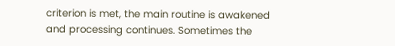criterion is met, the main routine is awakened and processing continues. Sometimes the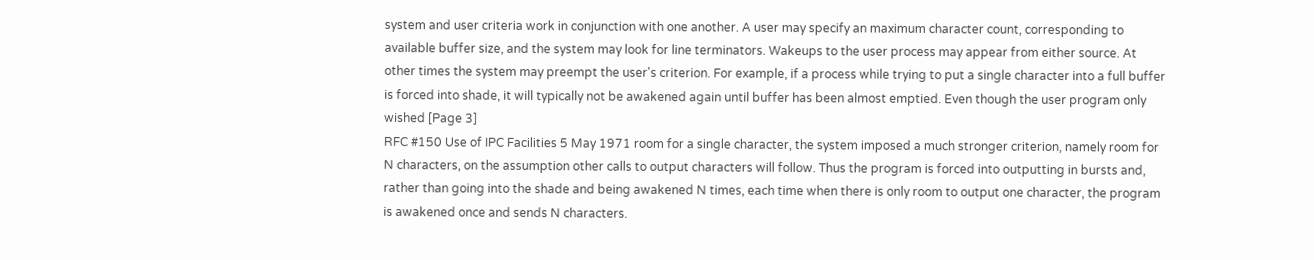system and user criteria work in conjunction with one another. A user may specify an maximum character count, corresponding to available buffer size, and the system may look for line terminators. Wakeups to the user process may appear from either source. At other times the system may preempt the user's criterion. For example, if a process while trying to put a single character into a full buffer is forced into shade, it will typically not be awakened again until buffer has been almost emptied. Even though the user program only wished [Page 3]
RFC #150 Use of IPC Facilities 5 May 1971 room for a single character, the system imposed a much stronger criterion, namely room for N characters, on the assumption other calls to output characters will follow. Thus the program is forced into outputting in bursts and, rather than going into the shade and being awakened N times, each time when there is only room to output one character, the program is awakened once and sends N characters.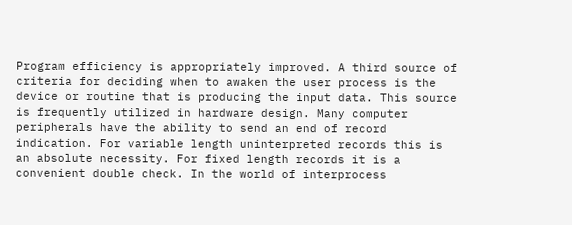Program efficiency is appropriately improved. A third source of criteria for deciding when to awaken the user process is the device or routine that is producing the input data. This source is frequently utilized in hardware design. Many computer peripherals have the ability to send an end of record indication. For variable length uninterpreted records this is an absolute necessity. For fixed length records it is a convenient double check. In the world of interprocess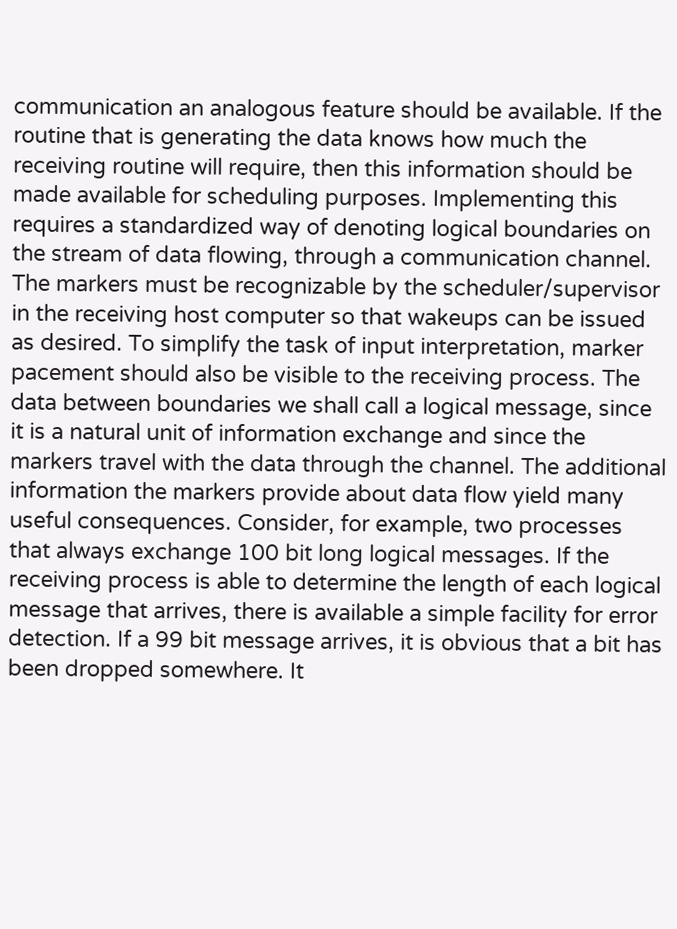communication an analogous feature should be available. If the routine that is generating the data knows how much the receiving routine will require, then this information should be made available for scheduling purposes. Implementing this requires a standardized way of denoting logical boundaries on the stream of data flowing, through a communication channel. The markers must be recognizable by the scheduler/supervisor in the receiving host computer so that wakeups can be issued as desired. To simplify the task of input interpretation, marker pacement should also be visible to the receiving process. The data between boundaries we shall call a logical message, since it is a natural unit of information exchange and since the markers travel with the data through the channel. The additional information the markers provide about data flow yield many useful consequences. Consider, for example, two processes that always exchange 100 bit long logical messages. If the receiving process is able to determine the length of each logical message that arrives, there is available a simple facility for error detection. If a 99 bit message arrives, it is obvious that a bit has been dropped somewhere. It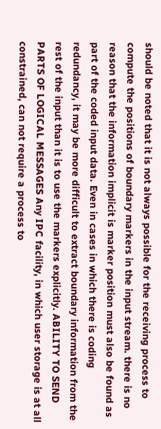should be noted that it is not always possible for the receiving process to compute the positions of boundary markers in the input stream. there is no reason that the information implicit is marker position must also be found as part of the coded input data. Even in cases in which there is coding redundancy, it may be more difficult to extract boundary information from the rest of the input than it is to use the markers explicitly. ABILITY TO SEND PARTS OF LOGICAL MESSAGES Any IPC facility, in which user storage is at all constrained, can not require a process to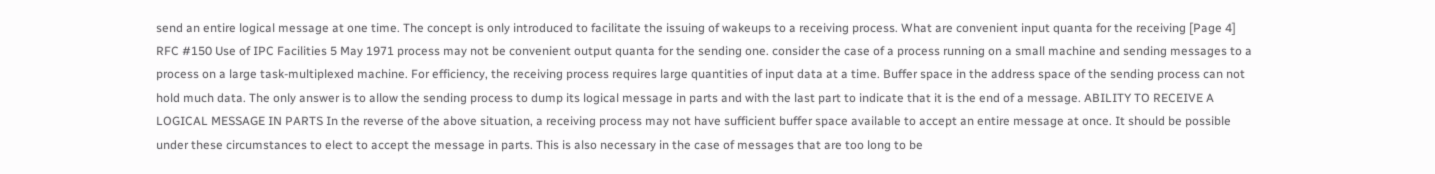send an entire logical message at one time. The concept is only introduced to facilitate the issuing of wakeups to a receiving process. What are convenient input quanta for the receiving [Page 4]
RFC #150 Use of IPC Facilities 5 May 1971 process may not be convenient output quanta for the sending one. consider the case of a process running on a small machine and sending messages to a process on a large task-multiplexed machine. For efficiency, the receiving process requires large quantities of input data at a time. Buffer space in the address space of the sending process can not hold much data. The only answer is to allow the sending process to dump its logical message in parts and with the last part to indicate that it is the end of a message. ABILITY TO RECEIVE A LOGICAL MESSAGE IN PARTS In the reverse of the above situation, a receiving process may not have sufficient buffer space available to accept an entire message at once. It should be possible under these circumstances to elect to accept the message in parts. This is also necessary in the case of messages that are too long to be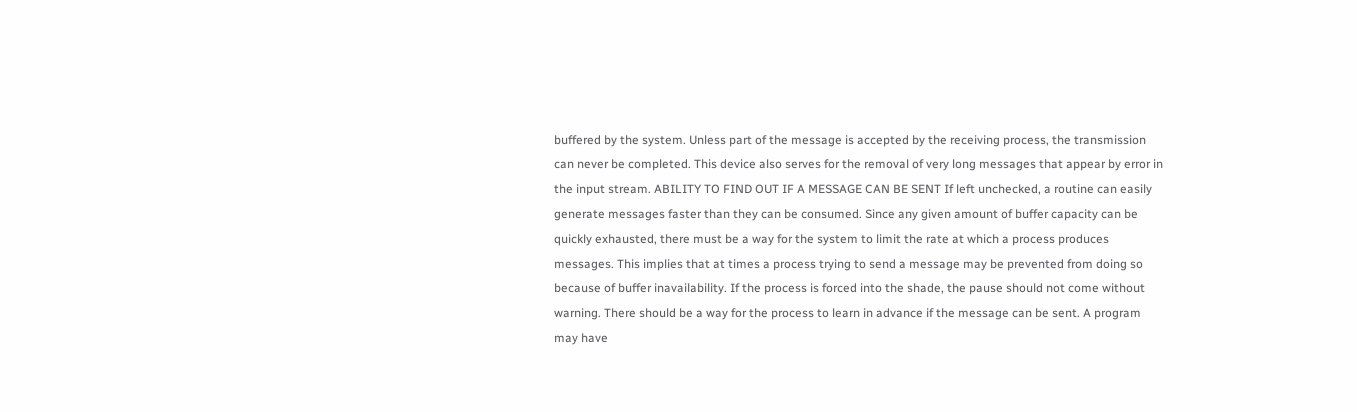buffered by the system. Unless part of the message is accepted by the receiving process, the transmission can never be completed. This device also serves for the removal of very long messages that appear by error in the input stream. ABILITY TO FIND OUT IF A MESSAGE CAN BE SENT If left unchecked, a routine can easily generate messages faster than they can be consumed. Since any given amount of buffer capacity can be quickly exhausted, there must be a way for the system to limit the rate at which a process produces messages. This implies that at times a process trying to send a message may be prevented from doing so because of buffer inavailability. If the process is forced into the shade, the pause should not come without warning. There should be a way for the process to learn in advance if the message can be sent. A program may have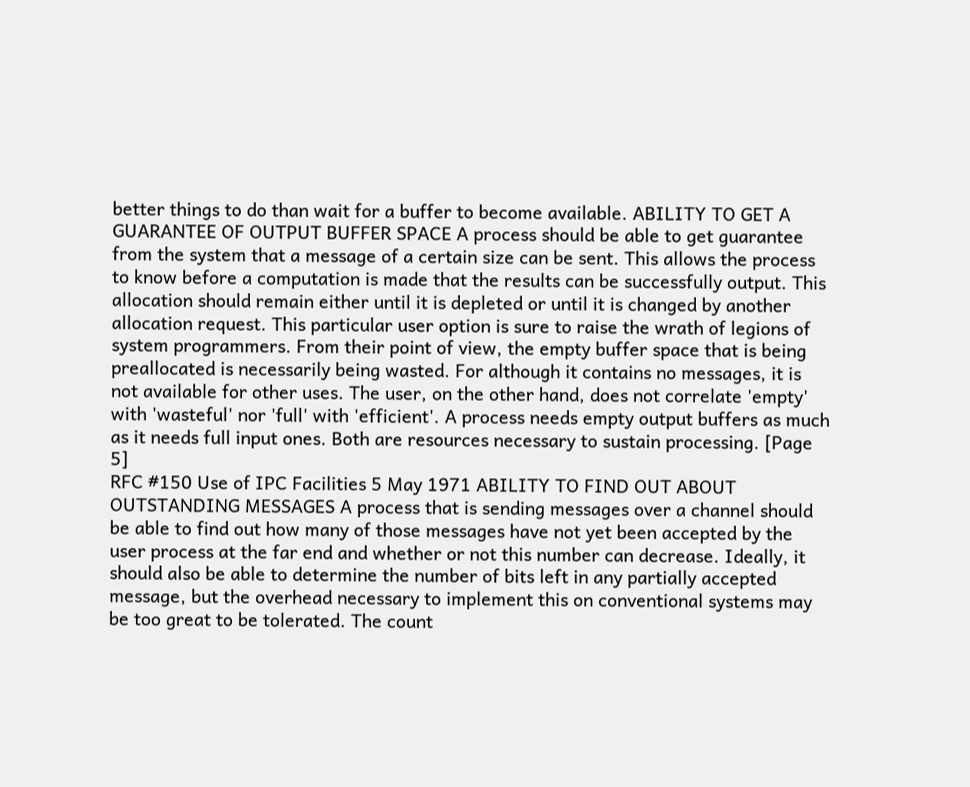better things to do than wait for a buffer to become available. ABILITY TO GET A GUARANTEE OF OUTPUT BUFFER SPACE A process should be able to get guarantee from the system that a message of a certain size can be sent. This allows the process to know before a computation is made that the results can be successfully output. This allocation should remain either until it is depleted or until it is changed by another allocation request. This particular user option is sure to raise the wrath of legions of system programmers. From their point of view, the empty buffer space that is being preallocated is necessarily being wasted. For although it contains no messages, it is not available for other uses. The user, on the other hand, does not correlate 'empty' with 'wasteful' nor 'full' with 'efficient'. A process needs empty output buffers as much as it needs full input ones. Both are resources necessary to sustain processing. [Page 5]
RFC #150 Use of IPC Facilities 5 May 1971 ABILITY TO FIND OUT ABOUT OUTSTANDING MESSAGES A process that is sending messages over a channel should be able to find out how many of those messages have not yet been accepted by the user process at the far end and whether or not this number can decrease. Ideally, it should also be able to determine the number of bits left in any partially accepted message, but the overhead necessary to implement this on conventional systems may be too great to be tolerated. The count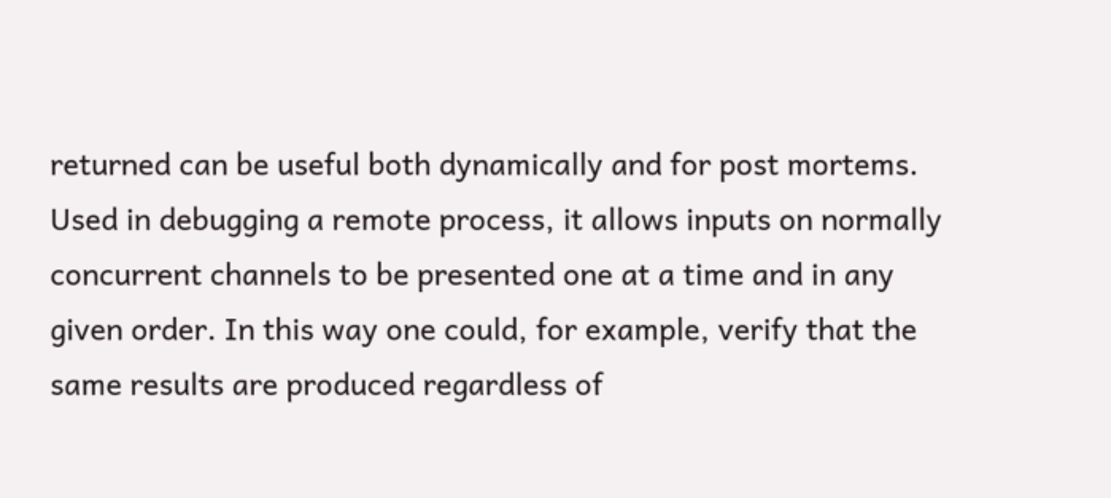returned can be useful both dynamically and for post mortems. Used in debugging a remote process, it allows inputs on normally concurrent channels to be presented one at a time and in any given order. In this way one could, for example, verify that the same results are produced regardless of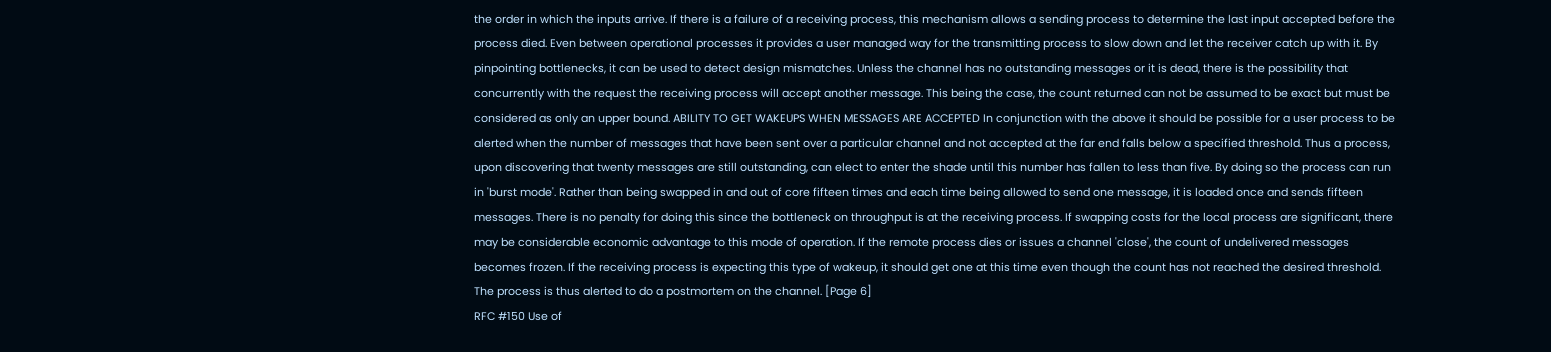the order in which the inputs arrive. If there is a failure of a receiving process, this mechanism allows a sending process to determine the last input accepted before the process died. Even between operational processes it provides a user managed way for the transmitting process to slow down and let the receiver catch up with it. By pinpointing bottlenecks, it can be used to detect design mismatches. Unless the channel has no outstanding messages or it is dead, there is the possibility that concurrently with the request the receiving process will accept another message. This being the case, the count returned can not be assumed to be exact but must be considered as only an upper bound. ABILITY TO GET WAKEUPS WHEN MESSAGES ARE ACCEPTED In conjunction with the above it should be possible for a user process to be alerted when the number of messages that have been sent over a particular channel and not accepted at the far end falls below a specified threshold. Thus a process, upon discovering that twenty messages are still outstanding, can elect to enter the shade until this number has fallen to less than five. By doing so the process can run in 'burst mode'. Rather than being swapped in and out of core fifteen times and each time being allowed to send one message, it is loaded once and sends fifteen messages. There is no penalty for doing this since the bottleneck on throughput is at the receiving process. If swapping costs for the local process are significant, there may be considerable economic advantage to this mode of operation. If the remote process dies or issues a channel 'close', the count of undelivered messages becomes frozen. If the receiving process is expecting this type of wakeup, it should get one at this time even though the count has not reached the desired threshold. The process is thus alerted to do a postmortem on the channel. [Page 6]
RFC #150 Use of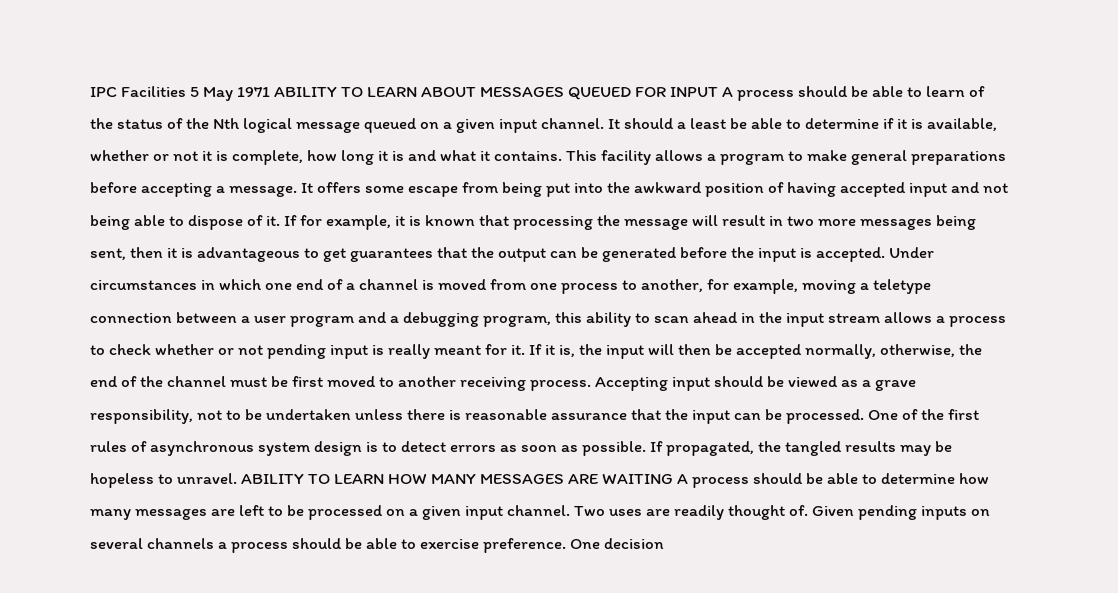IPC Facilities 5 May 1971 ABILITY TO LEARN ABOUT MESSAGES QUEUED FOR INPUT A process should be able to learn of the status of the Nth logical message queued on a given input channel. It should a least be able to determine if it is available, whether or not it is complete, how long it is and what it contains. This facility allows a program to make general preparations before accepting a message. It offers some escape from being put into the awkward position of having accepted input and not being able to dispose of it. If for example, it is known that processing the message will result in two more messages being sent, then it is advantageous to get guarantees that the output can be generated before the input is accepted. Under circumstances in which one end of a channel is moved from one process to another, for example, moving a teletype connection between a user program and a debugging program, this ability to scan ahead in the input stream allows a process to check whether or not pending input is really meant for it. If it is, the input will then be accepted normally, otherwise, the end of the channel must be first moved to another receiving process. Accepting input should be viewed as a grave responsibility, not to be undertaken unless there is reasonable assurance that the input can be processed. One of the first rules of asynchronous system design is to detect errors as soon as possible. If propagated, the tangled results may be hopeless to unravel. ABILITY TO LEARN HOW MANY MESSAGES ARE WAITING A process should be able to determine how many messages are left to be processed on a given input channel. Two uses are readily thought of. Given pending inputs on several channels a process should be able to exercise preference. One decision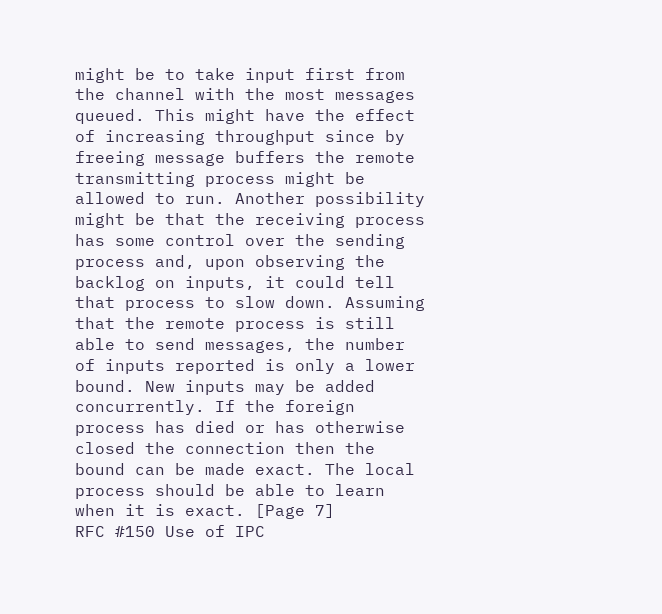might be to take input first from the channel with the most messages queued. This might have the effect of increasing throughput since by freeing message buffers the remote transmitting process might be allowed to run. Another possibility might be that the receiving process has some control over the sending process and, upon observing the backlog on inputs, it could tell that process to slow down. Assuming that the remote process is still able to send messages, the number of inputs reported is only a lower bound. New inputs may be added concurrently. If the foreign process has died or has otherwise closed the connection then the bound can be made exact. The local process should be able to learn when it is exact. [Page 7]
RFC #150 Use of IPC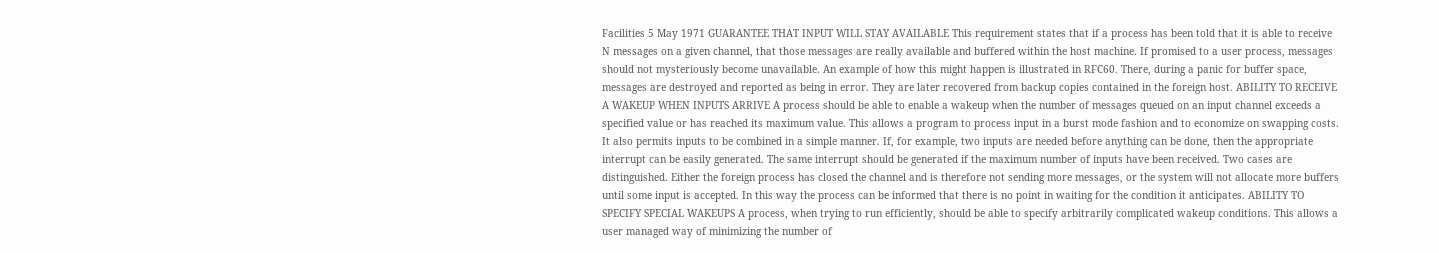Facilities 5 May 1971 GUARANTEE THAT INPUT WILL STAY AVAILABLE This requirement states that if a process has been told that it is able to receive N messages on a given channel, that those messages are really available and buffered within the host machine. If promised to a user process, messages should not mysteriously become unavailable. An example of how this might happen is illustrated in RFC60. There, during a panic for buffer space, messages are destroyed and reported as being in error. They are later recovered from backup copies contained in the foreign host. ABILITY TO RECEIVE A WAKEUP WHEN INPUTS ARRIVE A process should be able to enable a wakeup when the number of messages queued on an input channel exceeds a specified value or has reached its maximum value. This allows a program to process input in a burst mode fashion and to economize on swapping costs. It also permits inputs to be combined in a simple manner. If, for example, two inputs are needed before anything can be done, then the appropriate interrupt can be easily generated. The same interrupt should be generated if the maximum number of inputs have been received. Two cases are distinguished. Either the foreign process has closed the channel and is therefore not sending more messages, or the system will not allocate more buffers until some input is accepted. In this way the process can be informed that there is no point in waiting for the condition it anticipates. ABILITY TO SPECIFY SPECIAL WAKEUPS A process, when trying to run efficiently, should be able to specify arbitrarily complicated wakeup conditions. This allows a user managed way of minimizing the number of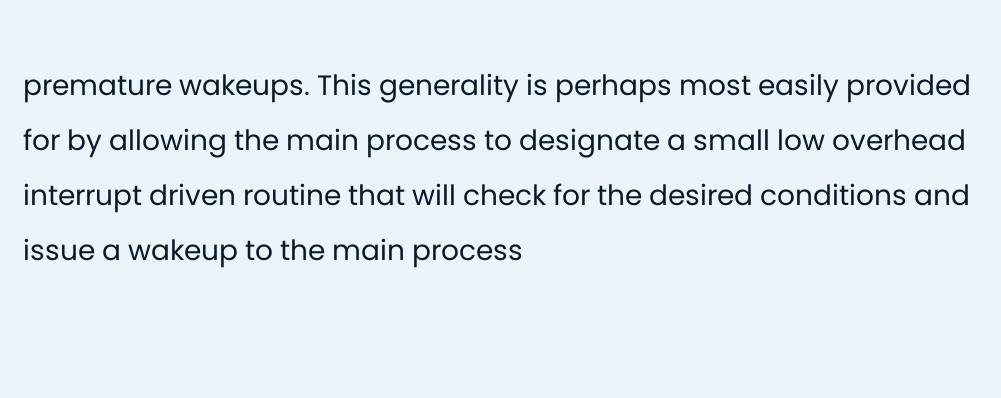premature wakeups. This generality is perhaps most easily provided for by allowing the main process to designate a small low overhead interrupt driven routine that will check for the desired conditions and issue a wakeup to the main process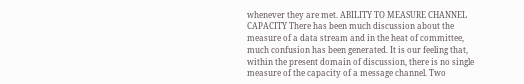whenever they are met. ABILITY TO MEASURE CHANNEL CAPACITY There has been much discussion about the measure of a data stream and in the heat of committee, much confusion has been generated. It is our feeling that, within the present domain of discussion, there is no single measure of the capacity of a message channel. Two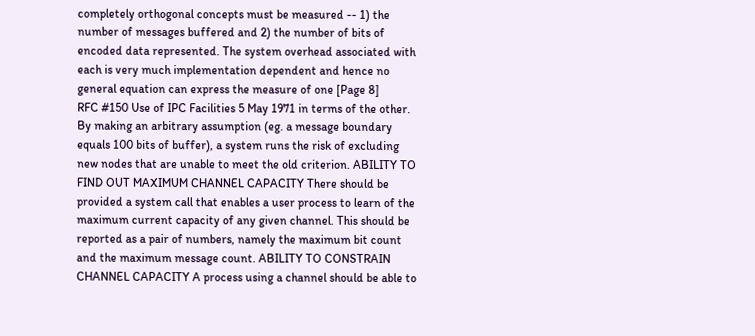completely orthogonal concepts must be measured -- 1) the number of messages buffered and 2) the number of bits of encoded data represented. The system overhead associated with each is very much implementation dependent and hence no general equation can express the measure of one [Page 8]
RFC #150 Use of IPC Facilities 5 May 1971 in terms of the other. By making an arbitrary assumption (eg. a message boundary equals 100 bits of buffer), a system runs the risk of excluding new nodes that are unable to meet the old criterion. ABILITY TO FIND OUT MAXIMUM CHANNEL CAPACITY There should be provided a system call that enables a user process to learn of the maximum current capacity of any given channel. This should be reported as a pair of numbers, namely the maximum bit count and the maximum message count. ABILITY TO CONSTRAIN CHANNEL CAPACITY A process using a channel should be able to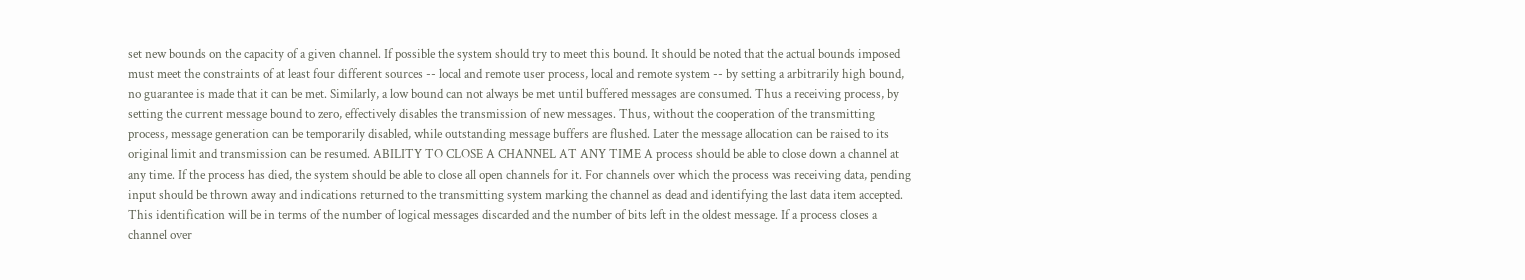set new bounds on the capacity of a given channel. If possible the system should try to meet this bound. It should be noted that the actual bounds imposed must meet the constraints of at least four different sources -- local and remote user process, local and remote system -- by setting a arbitrarily high bound, no guarantee is made that it can be met. Similarly, a low bound can not always be met until buffered messages are consumed. Thus a receiving process, by setting the current message bound to zero, effectively disables the transmission of new messages. Thus, without the cooperation of the transmitting process, message generation can be temporarily disabled, while outstanding message buffers are flushed. Later the message allocation can be raised to its original limit and transmission can be resumed. ABILITY TO CLOSE A CHANNEL AT ANY TIME A process should be able to close down a channel at any time. If the process has died, the system should be able to close all open channels for it. For channels over which the process was receiving data, pending input should be thrown away and indications returned to the transmitting system marking the channel as dead and identifying the last data item accepted. This identification will be in terms of the number of logical messages discarded and the number of bits left in the oldest message. If a process closes a channel over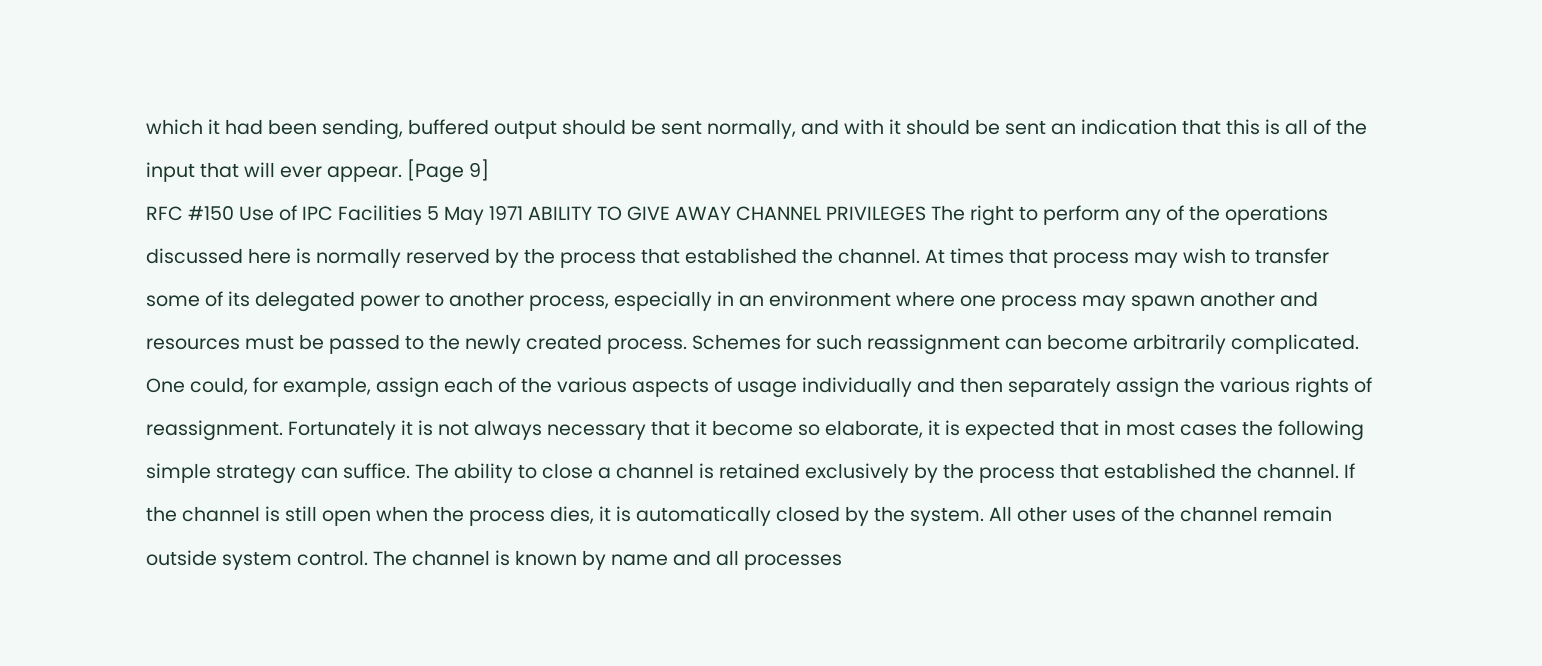which it had been sending, buffered output should be sent normally, and with it should be sent an indication that this is all of the input that will ever appear. [Page 9]
RFC #150 Use of IPC Facilities 5 May 1971 ABILITY TO GIVE AWAY CHANNEL PRIVILEGES The right to perform any of the operations discussed here is normally reserved by the process that established the channel. At times that process may wish to transfer some of its delegated power to another process, especially in an environment where one process may spawn another and resources must be passed to the newly created process. Schemes for such reassignment can become arbitrarily complicated. One could, for example, assign each of the various aspects of usage individually and then separately assign the various rights of reassignment. Fortunately it is not always necessary that it become so elaborate, it is expected that in most cases the following simple strategy can suffice. The ability to close a channel is retained exclusively by the process that established the channel. If the channel is still open when the process dies, it is automatically closed by the system. All other uses of the channel remain outside system control. The channel is known by name and all processes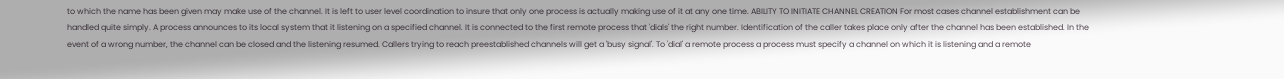to which the name has been given may make use of the channel. It is left to user level coordination to insure that only one process is actually making use of it at any one time. ABILITY TO INITIATE CHANNEL CREATION For most cases channel establishment can be handled quite simply. A process announces to its local system that it listening on a specified channel. It is connected to the first remote process that 'dials' the right number. Identification of the caller takes place only after the channel has been established. In the event of a wrong number, the channel can be closed and the listening resumed. Callers trying to reach preestablished channels will get a 'busy signal'. To 'dial' a remote process a process must specify a channel on which it is listening and a remote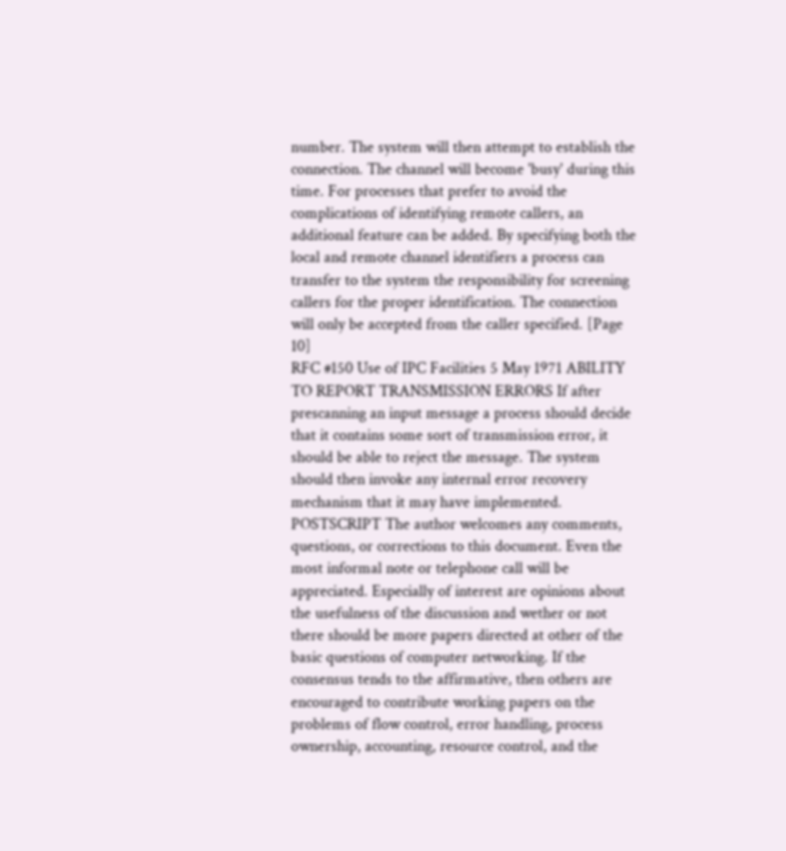number. The system will then attempt to establish the connection. The channel will become 'busy' during this time. For processes that prefer to avoid the complications of identifying remote callers, an additional feature can be added. By specifying both the local and remote channel identifiers a process can transfer to the system the responsibility for screening callers for the proper identification. The connection will only be accepted from the caller specified. [Page 10]
RFC #150 Use of IPC Facilities 5 May 1971 ABILITY TO REPORT TRANSMISSION ERRORS If after prescanning an input message a process should decide that it contains some sort of transmission error, it should be able to reject the message. The system should then invoke any internal error recovery mechanism that it may have implemented. POSTSCRIPT The author welcomes any comments, questions, or corrections to this document. Even the most informal note or telephone call will be appreciated. Especially of interest are opinions about the usefulness of the discussion and wether or not there should be more papers directed at other of the basic questions of computer networking. If the consensus tends to the affirmative, then others are encouraged to contribute working papers on the problems of flow control, error handling, process ownership, accounting, resource control, and the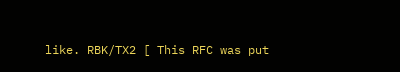like. RBK/TX2 [ This RFC was put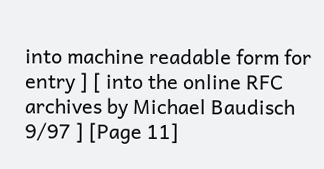into machine readable form for entry ] [ into the online RFC archives by Michael Baudisch 9/97 ] [Page 11]